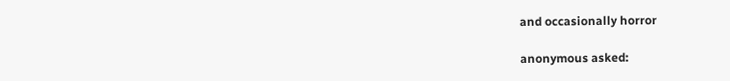and occasionally horror

anonymous asked: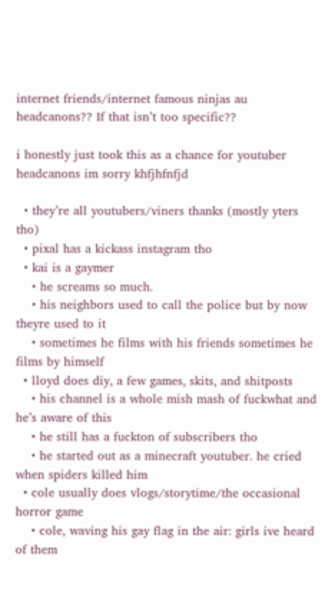internet friends/internet famous ninjas au headcanons?? If that isn’t too specific??

i honestly just took this as a chance for youtuber headcanons im sorry khfjhfnfjd

  • they’re all youtubers/viners thanks (mostly yters tho)
  • pixal has a kickass instagram tho
  • kai is a gaymer
    • he screams so much.
    • his neighbors used to call the police but by now theyre used to it
    • sometimes he films with his friends sometimes he films by himself
  • lloyd does diy, a few games, skits, and shitposts
    • his channel is a whole mish mash of fuckwhat and he’s aware of this
    • he still has a fuckton of subscribers tho
    • he started out as a minecraft youtuber. he cried when spiders killed him
  • cole usually does vlogs/storytime/the occasional horror game
    • cole, waving his gay flag in the air: girls ive heard of them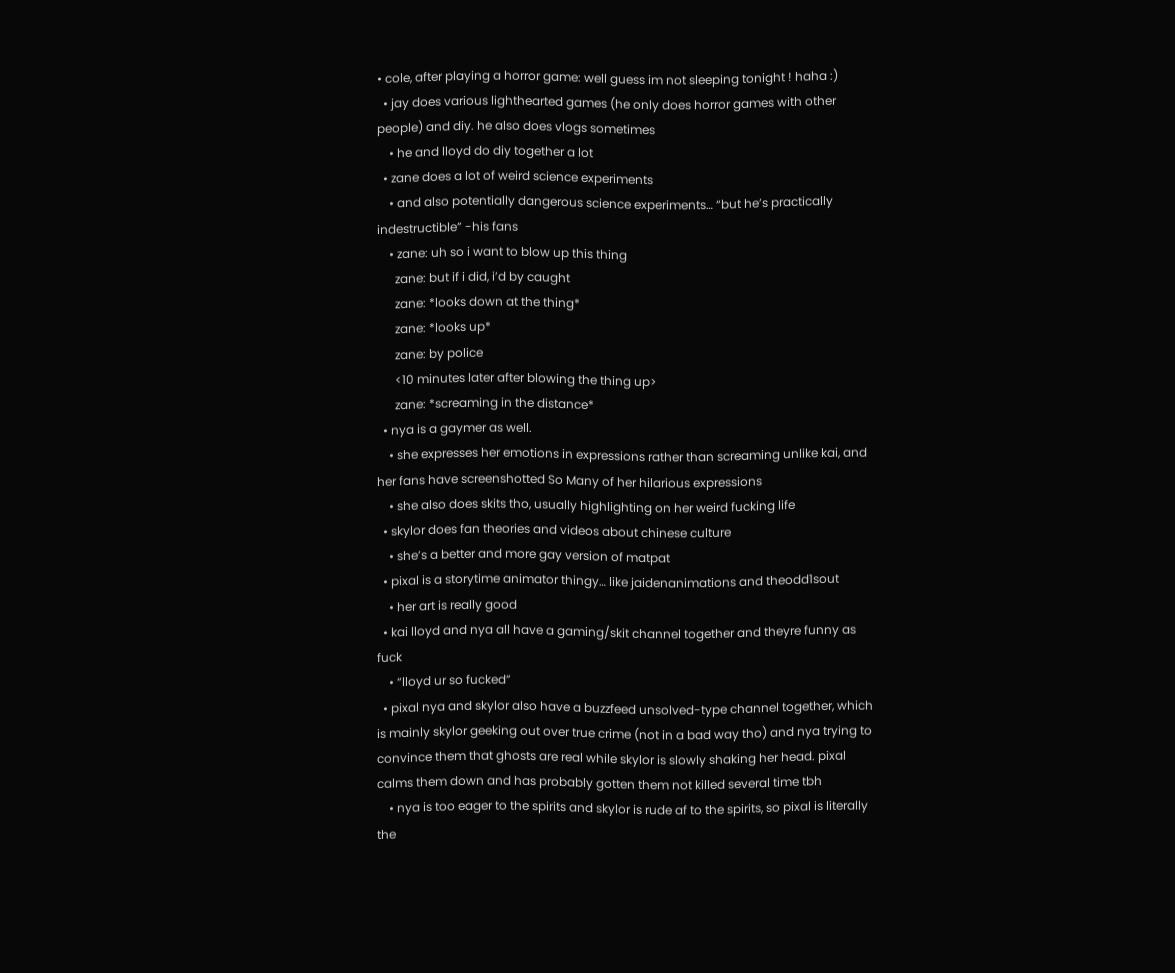• cole, after playing a horror game: well guess im not sleeping tonight ! haha :)
  • jay does various lighthearted games (he only does horror games with other people) and diy. he also does vlogs sometimes
    • he and lloyd do diy together a lot
  • zane does a lot of weird science experiments
    • and also potentially dangerous science experiments… “but he’s practically indestructible” -his fans
    • zane: uh so i want to blow up this thing
      zane: but if i did, i’d by caught
      zane: *looks down at the thing*
      zane: *looks up*
      zane: by police
      <10 minutes later after blowing the thing up>
      zane: *screaming in the distance*
  • nya is a gaymer as well.
    • she expresses her emotions in expressions rather than screaming unlike kai, and her fans have screenshotted So Many of her hilarious expressions
    • she also does skits tho, usually highlighting on her weird fucking life
  • skylor does fan theories and videos about chinese culture
    • she’s a better and more gay version of matpat
  • pixal is a storytime animator thingy… like jaidenanimations and theodd1sout
    • her art is really good
  • kai lloyd and nya all have a gaming/skit channel together and theyre funny as fuck
    • “lloyd ur so fucked”
  • pixal nya and skylor also have a buzzfeed unsolved-type channel together, which is mainly skylor geeking out over true crime (not in a bad way tho) and nya trying to convince them that ghosts are real while skylor is slowly shaking her head. pixal calms them down and has probably gotten them not killed several time tbh
    • nya is too eager to the spirits and skylor is rude af to the spirits, so pixal is literally the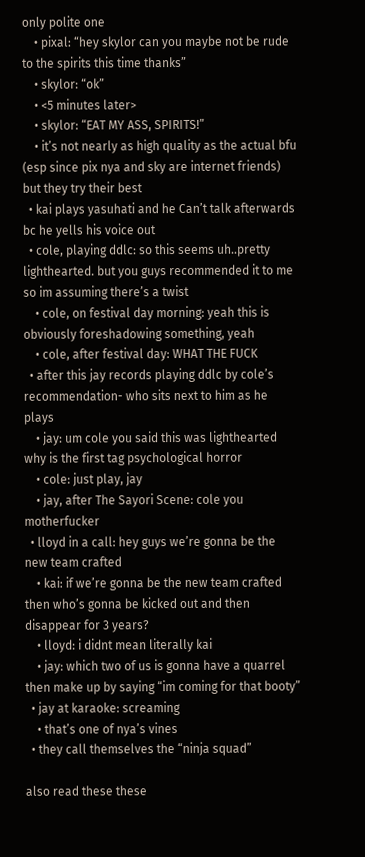only polite one
    • pixal: “hey skylor can you maybe not be rude to the spirits this time thanks”
    • skylor: “ok”
    • <5 minutes later>
    • skylor: “EAT MY ASS, SPIRITS!”
    • it’s not nearly as high quality as the actual bfu (esp since pix nya and sky are internet friends) but they try their best
  • kai plays yasuhati and he Can’t talk afterwards bc he yells his voice out
  • cole, playing ddlc: so this seems uh..pretty lighthearted. but you guys recommended it to me so im assuming there’s a twist
    • cole, on festival day morning: yeah this is obviously foreshadowing something, yeah
    • cole, after festival day: WHAT THE FUCK
  • after this jay records playing ddlc by cole’s recommendation- who sits next to him as he plays
    • jay: um cole you said this was lighthearted why is the first tag psychological horror
    • cole: just play, jay
    • jay, after The Sayori Scene: cole you motherfucker
  • lloyd in a call: hey guys we’re gonna be the new team crafted
    • kai: if we’re gonna be the new team crafted then who’s gonna be kicked out and then disappear for 3 years?
    • lloyd: i didnt mean literally kai
    • jay: which two of us is gonna have a quarrel then make up by saying “im coming for that booty”
  • jay at karaoke: screaming
    • that’s one of nya’s vines
  • they call themselves the “ninja squad”

also read these these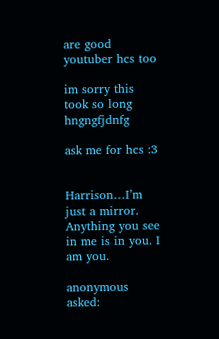are good youtuber hcs too

im sorry this took so long hngngfjdnfg

ask me for hcs :3


Harrison…I’m just a mirror. Anything you see in me is in you. I am you.

anonymous asked: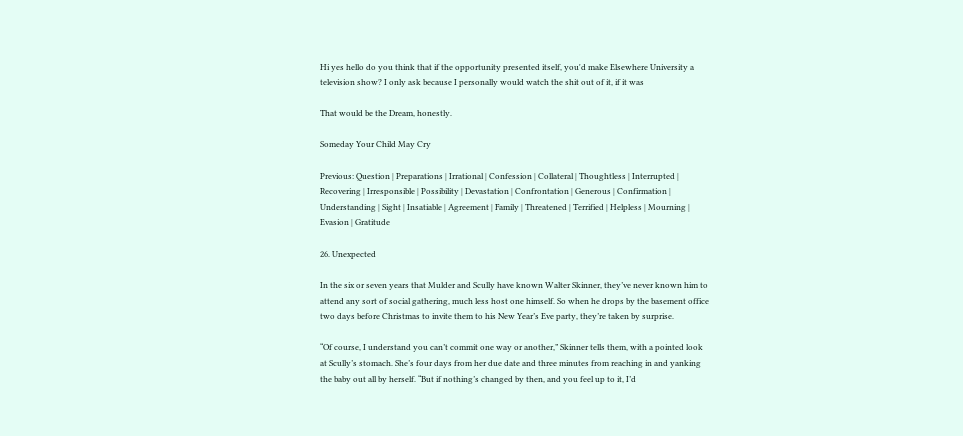Hi yes hello do you think that if the opportunity presented itself, you'd make Elsewhere University a television show? I only ask because I personally would watch the shit out of it, if it was

That would be the Dream, honestly.

Someday Your Child May Cry

Previous: Question | Preparations | Irrational | Confession | Collateral | Thoughtless | Interrupted | Recovering | Irresponsible | Possibility | Devastation | Confrontation | Generous | Confirmation | Understanding | Sight | Insatiable | Agreement | Family | Threatened | Terrified | Helpless | Mourning | Evasion | Gratitude

26. Unexpected

In the six or seven years that Mulder and Scully have known Walter Skinner, they’ve never known him to attend any sort of social gathering, much less host one himself. So when he drops by the basement office two days before Christmas to invite them to his New Year’s Eve party, they’re taken by surprise.

“Of course, I understand you can’t commit one way or another,” Skinner tells them, with a pointed look at Scully’s stomach. She’s four days from her due date and three minutes from reaching in and yanking the baby out all by herself. “But if nothing’s changed by then, and you feel up to it, I’d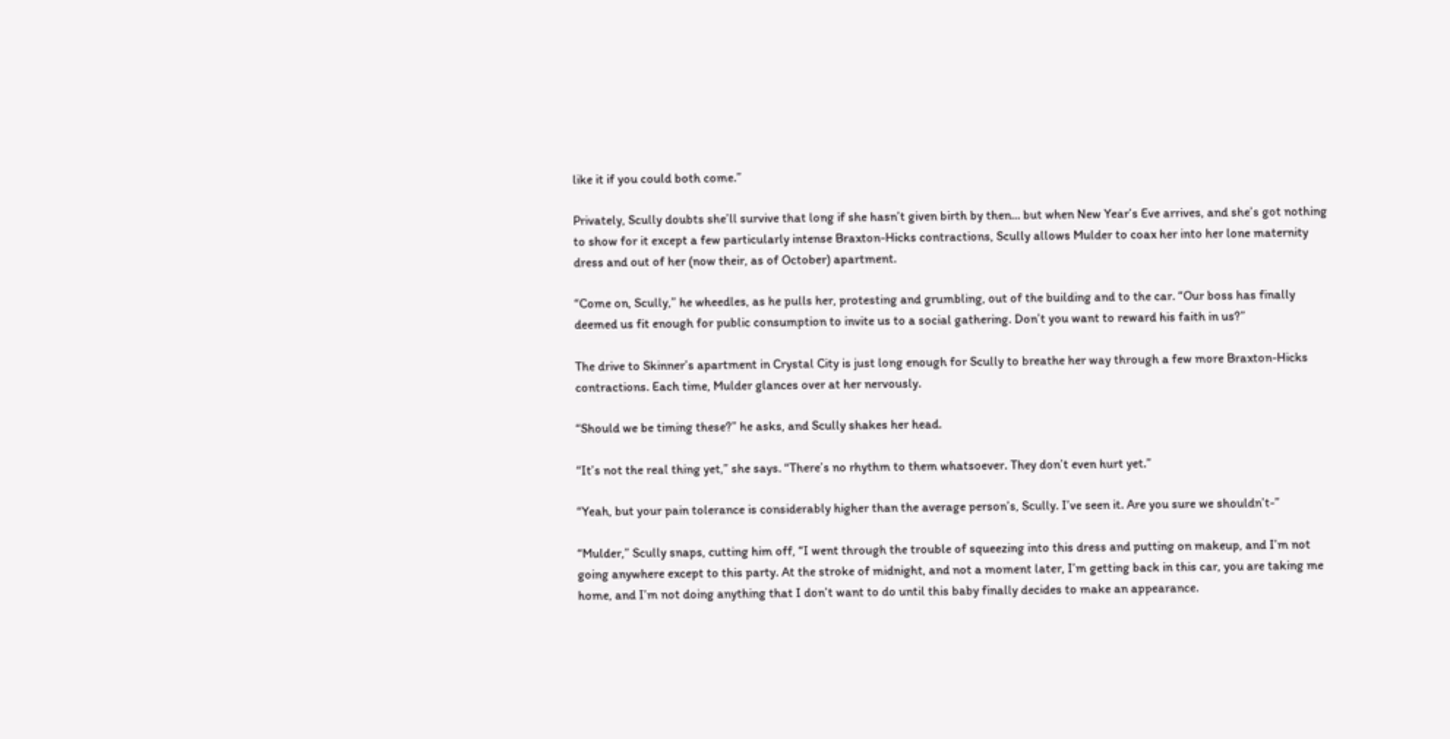like it if you could both come.”

Privately, Scully doubts she’ll survive that long if she hasn’t given birth by then… but when New Year’s Eve arrives, and she’s got nothing to show for it except a few particularly intense Braxton-Hicks contractions, Scully allows Mulder to coax her into her lone maternity dress and out of her (now their, as of October) apartment.

“Come on, Scully,” he wheedles, as he pulls her, protesting and grumbling, out of the building and to the car. “Our boss has finally deemed us fit enough for public consumption to invite us to a social gathering. Don’t you want to reward his faith in us?”

The drive to Skinner’s apartment in Crystal City is just long enough for Scully to breathe her way through a few more Braxton-Hicks contractions. Each time, Mulder glances over at her nervously.

“Should we be timing these?” he asks, and Scully shakes her head.

“It’s not the real thing yet,” she says. “There’s no rhythm to them whatsoever. They don’t even hurt yet.”

“Yeah, but your pain tolerance is considerably higher than the average person’s, Scully. I’ve seen it. Are you sure we shouldn’t-”

“Mulder,” Scully snaps, cutting him off, “I went through the trouble of squeezing into this dress and putting on makeup, and I’m not going anywhere except to this party. At the stroke of midnight, and not a moment later, I’m getting back in this car, you are taking me home, and I’m not doing anything that I don’t want to do until this baby finally decides to make an appearance.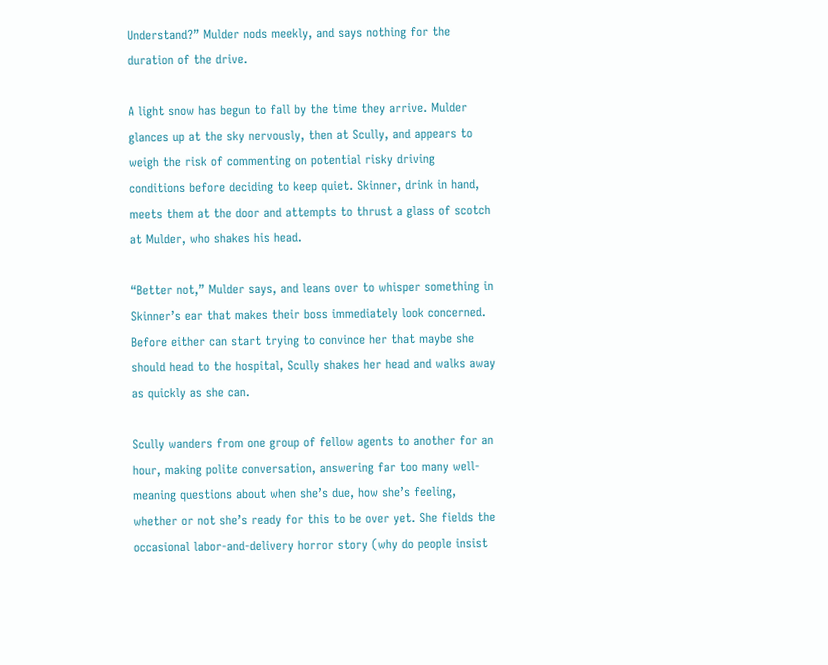Understand?” Mulder nods meekly, and says nothing for the duration of the drive.

A light snow has begun to fall by the time they arrive. Mulder glances up at the sky nervously, then at Scully, and appears to weigh the risk of commenting on potential risky driving conditions before deciding to keep quiet. Skinner, drink in hand, meets them at the door and attempts to thrust a glass of scotch at Mulder, who shakes his head.

“Better not,” Mulder says, and leans over to whisper something in Skinner’s ear that makes their boss immediately look concerned. Before either can start trying to convince her that maybe she should head to the hospital, Scully shakes her head and walks away as quickly as she can.

Scully wanders from one group of fellow agents to another for an hour, making polite conversation, answering far too many well-meaning questions about when she’s due, how she’s feeling, whether or not she’s ready for this to be over yet. She fields the occasional labor-and-delivery horror story (why do people insist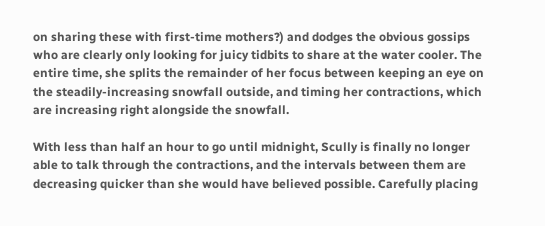on sharing these with first-time mothers?) and dodges the obvious gossips who are clearly only looking for juicy tidbits to share at the water cooler. The entire time, she splits the remainder of her focus between keeping an eye on the steadily-increasing snowfall outside, and timing her contractions, which are increasing right alongside the snowfall.

With less than half an hour to go until midnight, Scully is finally no longer able to talk through the contractions, and the intervals between them are decreasing quicker than she would have believed possible. Carefully placing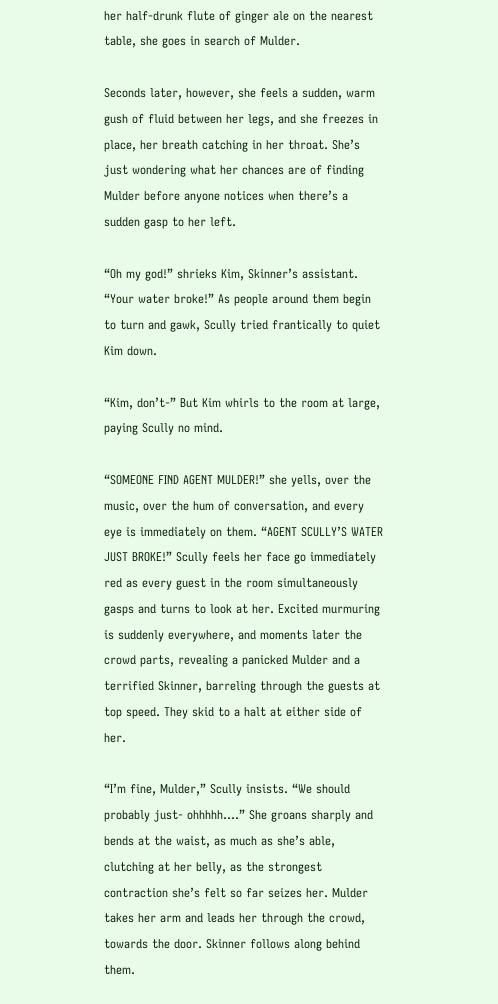her half-drunk flute of ginger ale on the nearest table, she goes in search of Mulder.

Seconds later, however, she feels a sudden, warm gush of fluid between her legs, and she freezes in place, her breath catching in her throat. She’s just wondering what her chances are of finding Mulder before anyone notices when there’s a sudden gasp to her left.

“Oh my god!” shrieks Kim, Skinner’s assistant. “Your water broke!” As people around them begin to turn and gawk, Scully tried frantically to quiet Kim down.

“Kim, don’t-” But Kim whirls to the room at large, paying Scully no mind.

“SOMEONE FIND AGENT MULDER!” she yells, over the music, over the hum of conversation, and every eye is immediately on them. “AGENT SCULLY’S WATER JUST BROKE!” Scully feels her face go immediately red as every guest in the room simultaneously gasps and turns to look at her. Excited murmuring is suddenly everywhere, and moments later the crowd parts, revealing a panicked Mulder and a terrified Skinner, barreling through the guests at top speed. They skid to a halt at either side of her.

“I’m fine, Mulder,” Scully insists. “We should probably just- ohhhhh….” She groans sharply and bends at the waist, as much as she’s able, clutching at her belly, as the strongest contraction she’s felt so far seizes her. Mulder takes her arm and leads her through the crowd, towards the door. Skinner follows along behind them.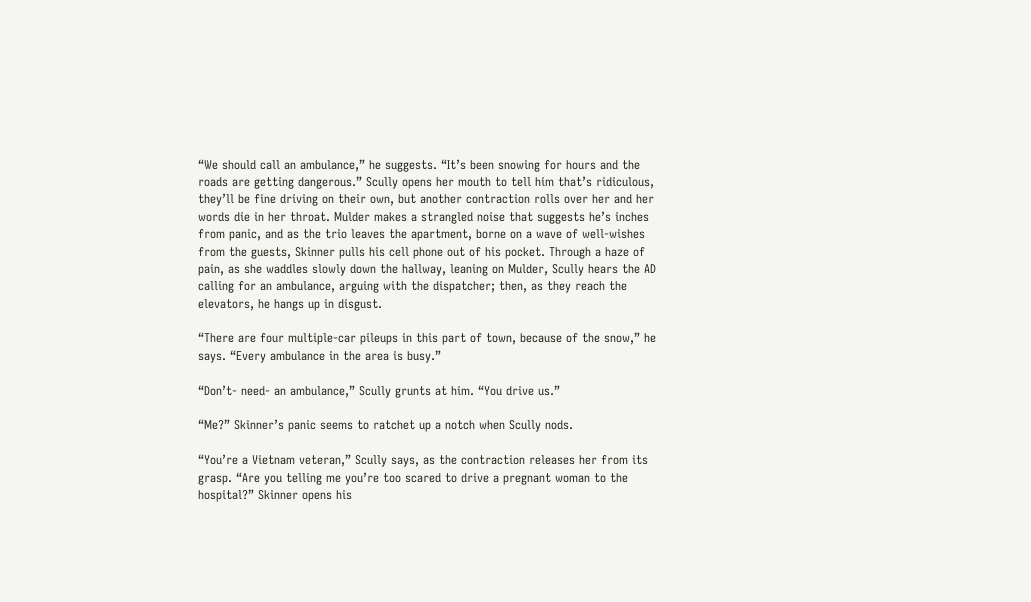“We should call an ambulance,” he suggests. “It’s been snowing for hours and the roads are getting dangerous.” Scully opens her mouth to tell him that’s ridiculous, they’ll be fine driving on their own, but another contraction rolls over her and her words die in her throat. Mulder makes a strangled noise that suggests he’s inches from panic, and as the trio leaves the apartment, borne on a wave of well-wishes from the guests, Skinner pulls his cell phone out of his pocket. Through a haze of pain, as she waddles slowly down the hallway, leaning on Mulder, Scully hears the AD calling for an ambulance, arguing with the dispatcher; then, as they reach the elevators, he hangs up in disgust.

“There are four multiple-car pileups in this part of town, because of the snow,” he says. “Every ambulance in the area is busy.”

“Don’t- need- an ambulance,” Scully grunts at him. “You drive us.”

“Me?” Skinner’s panic seems to ratchet up a notch when Scully nods.

“You’re a Vietnam veteran,” Scully says, as the contraction releases her from its grasp. “Are you telling me you’re too scared to drive a pregnant woman to the hospital?” Skinner opens his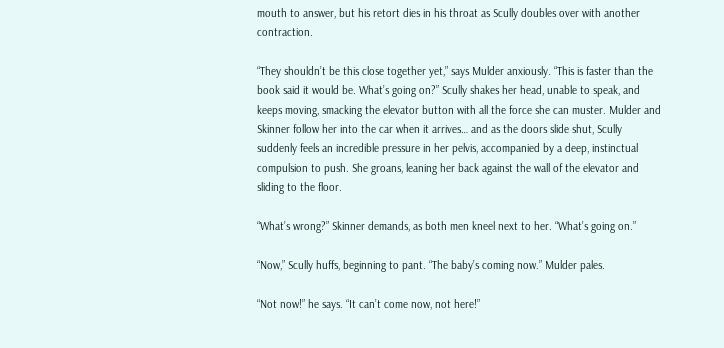mouth to answer, but his retort dies in his throat as Scully doubles over with another contraction.

“They shouldn’t be this close together yet,” says Mulder anxiously. “This is faster than the book said it would be. What’s going on?” Scully shakes her head, unable to speak, and keeps moving, smacking the elevator button with all the force she can muster. Mulder and Skinner follow her into the car when it arrives… and as the doors slide shut, Scully suddenly feels an incredible pressure in her pelvis, accompanied by a deep, instinctual compulsion to push. She groans, leaning her back against the wall of the elevator and sliding to the floor.

“What’s wrong?” Skinner demands, as both men kneel next to her. “What’s going on.”

“Now,” Scully huffs, beginning to pant. “The baby’s coming now.” Mulder pales.

“Not now!” he says. “It can’t come now, not here!”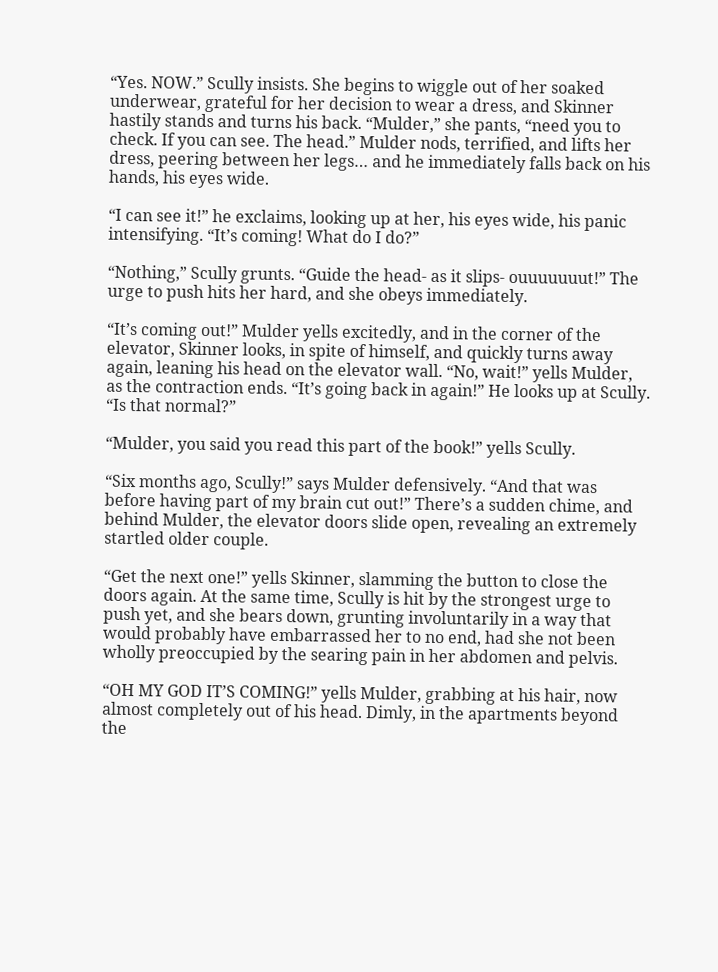“Yes. NOW.” Scully insists. She begins to wiggle out of her soaked underwear, grateful for her decision to wear a dress, and Skinner hastily stands and turns his back. “Mulder,” she pants, “need you to check. If you can see. The head.” Mulder nods, terrified, and lifts her dress, peering between her legs… and he immediately falls back on his hands, his eyes wide.

“I can see it!” he exclaims, looking up at her, his eyes wide, his panic intensifying. “It’s coming! What do I do?”

“Nothing,” Scully grunts. “Guide the head- as it slips- ouuuuuuut!” The urge to push hits her hard, and she obeys immediately.

“It’s coming out!” Mulder yells excitedly, and in the corner of the elevator, Skinner looks, in spite of himself, and quickly turns away again, leaning his head on the elevator wall. “No, wait!” yells Mulder, as the contraction ends. “It’s going back in again!” He looks up at Scully. “Is that normal?”

“Mulder, you said you read this part of the book!” yells Scully.

“Six months ago, Scully!” says Mulder defensively. “And that was before having part of my brain cut out!” There’s a sudden chime, and behind Mulder, the elevator doors slide open, revealing an extremely startled older couple.

“Get the next one!” yells Skinner, slamming the button to close the doors again. At the same time, Scully is hit by the strongest urge to push yet, and she bears down, grunting involuntarily in a way that would probably have embarrassed her to no end, had she not been wholly preoccupied by the searing pain in her abdomen and pelvis.

“OH MY GOD IT’S COMING!” yells Mulder, grabbing at his hair, now almost completely out of his head. Dimly, in the apartments beyond the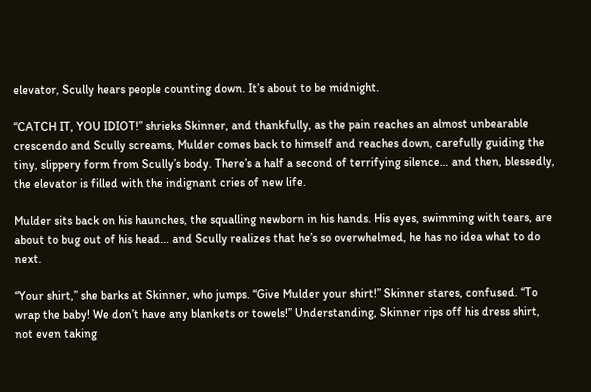elevator, Scully hears people counting down. It’s about to be midnight.

“CATCH IT, YOU IDIOT!” shrieks Skinner, and thankfully, as the pain reaches an almost unbearable crescendo and Scully screams, Mulder comes back to himself and reaches down, carefully guiding the tiny, slippery form from Scully’s body. There’s a half a second of terrifying silence… and then, blessedly, the elevator is filled with the indignant cries of new life.

Mulder sits back on his haunches, the squalling newborn in his hands. His eyes, swimming with tears, are about to bug out of his head… and Scully realizes that he’s so overwhelmed, he has no idea what to do next.

“Your shirt,” she barks at Skinner, who jumps. “Give Mulder your shirt!” Skinner stares, confused. “To wrap the baby! We don’t have any blankets or towels!” Understanding, Skinner rips off his dress shirt, not even taking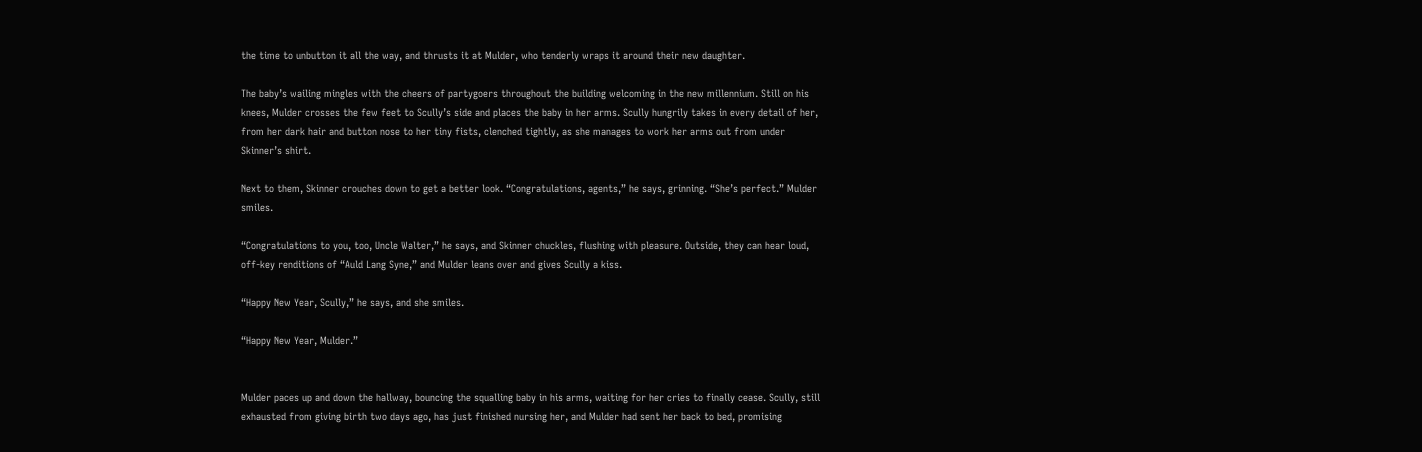the time to unbutton it all the way, and thrusts it at Mulder, who tenderly wraps it around their new daughter.

The baby’s wailing mingles with the cheers of partygoers throughout the building welcoming in the new millennium. Still on his knees, Mulder crosses the few feet to Scully’s side and places the baby in her arms. Scully hungrily takes in every detail of her, from her dark hair and button nose to her tiny fists, clenched tightly, as she manages to work her arms out from under Skinner’s shirt.

Next to them, Skinner crouches down to get a better look. “Congratulations, agents,” he says, grinning. “She’s perfect.” Mulder smiles.

“Congratulations to you, too, Uncle Walter,” he says, and Skinner chuckles, flushing with pleasure. Outside, they can hear loud, off-key renditions of “Auld Lang Syne,” and Mulder leans over and gives Scully a kiss.

“Happy New Year, Scully,” he says, and she smiles.

“Happy New Year, Mulder.”


Mulder paces up and down the hallway, bouncing the squalling baby in his arms, waiting for her cries to finally cease. Scully, still exhausted from giving birth two days ago, has just finished nursing her, and Mulder had sent her back to bed, promising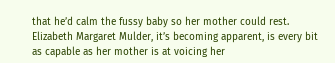that he’d calm the fussy baby so her mother could rest. Elizabeth Margaret Mulder, it’s becoming apparent, is every bit as capable as her mother is at voicing her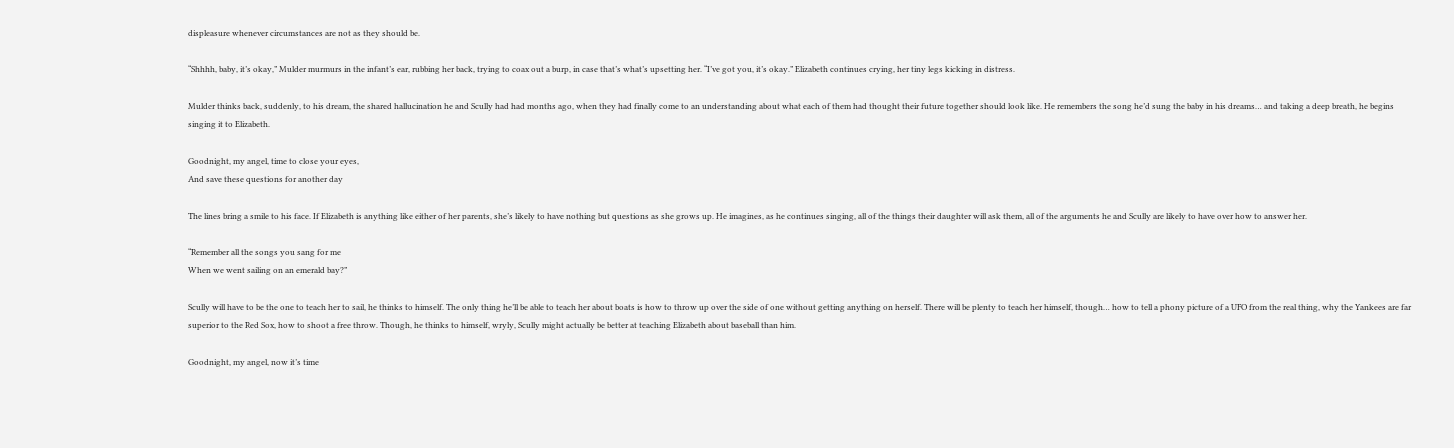displeasure whenever circumstances are not as they should be.

“Shhhh, baby, it’s okay,” Mulder murmurs in the infant’s ear, rubbing her back, trying to coax out a burp, in case that’s what’s upsetting her. “I’ve got you, it’s okay.” Elizabeth continues crying, her tiny legs kicking in distress.

Mulder thinks back, suddenly, to his dream, the shared hallucination he and Scully had had months ago, when they had finally come to an understanding about what each of them had thought their future together should look like. He remembers the song he’d sung the baby in his dreams… and taking a deep breath, he begins singing it to Elizabeth.

Goodnight, my angel, time to close your eyes,
And save these questions for another day

The lines bring a smile to his face. If Elizabeth is anything like either of her parents, she’s likely to have nothing but questions as she grows up. He imagines, as he continues singing, all of the things their daughter will ask them, all of the arguments he and Scully are likely to have over how to answer her.

“Remember all the songs you sang for me
When we went sailing on an emerald bay?”

Scully will have to be the one to teach her to sail, he thinks to himself. The only thing he’ll be able to teach her about boats is how to throw up over the side of one without getting anything on herself. There will be plenty to teach her himself, though… how to tell a phony picture of a UFO from the real thing, why the Yankees are far superior to the Red Sox, how to shoot a free throw. Though, he thinks to himself, wryly, Scully might actually be better at teaching Elizabeth about baseball than him.

Goodnight, my angel, now it’s time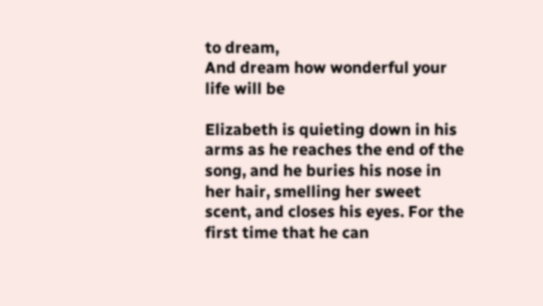to dream,
And dream how wonderful your life will be

Elizabeth is quieting down in his arms as he reaches the end of the song, and he buries his nose in her hair, smelling her sweet scent, and closes his eyes. For the first time that he can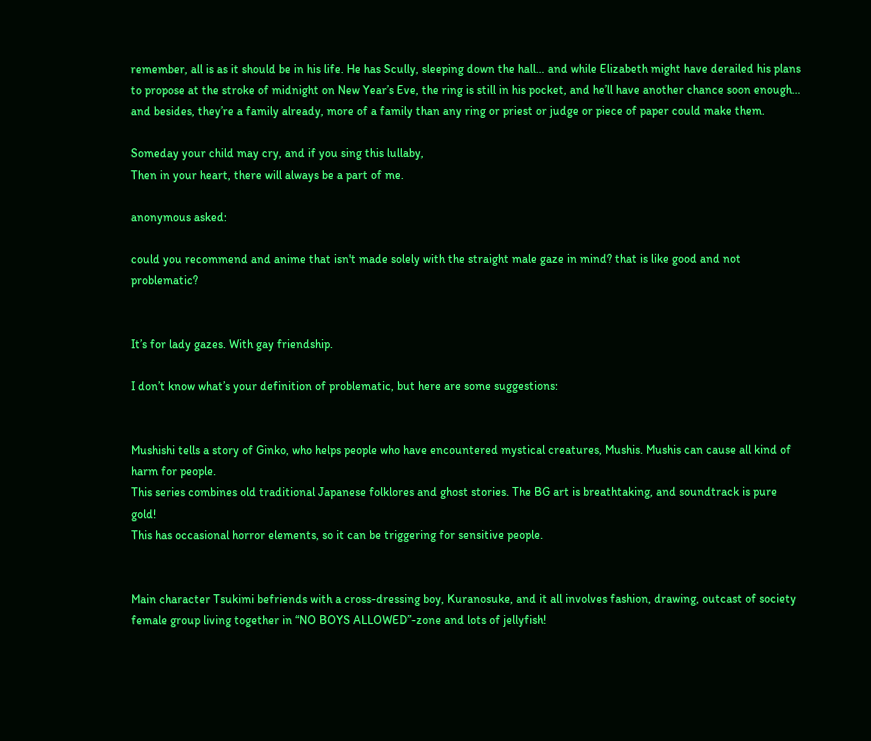remember, all is as it should be in his life. He has Scully, sleeping down the hall… and while Elizabeth might have derailed his plans to propose at the stroke of midnight on New Year’s Eve, the ring is still in his pocket, and he’ll have another chance soon enough… and besides, they’re a family already, more of a family than any ring or priest or judge or piece of paper could make them.

Someday your child may cry, and if you sing this lullaby,
Then in your heart, there will always be a part of me.

anonymous asked:

could you recommend and anime that isn't made solely with the straight male gaze in mind? that is like good and not problematic?


It’s for lady gazes. With gay friendship.

I don’t know what’s your definition of problematic, but here are some suggestions:


Mushishi tells a story of Ginko, who helps people who have encountered mystical creatures, Mushis. Mushis can cause all kind of harm for people.
This series combines old traditional Japanese folklores and ghost stories. The BG art is breathtaking, and soundtrack is pure gold!
This has occasional horror elements, so it can be triggering for sensitive people.


Main character Tsukimi befriends with a cross-dressing boy, Kuranosuke, and it all involves fashion, drawing, outcast of society female group living together in “NO BOYS ALLOWED”-zone and lots of jellyfish!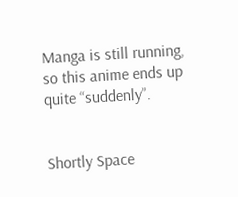Manga is still running, so this anime ends up quite “suddenly”.


Shortly Space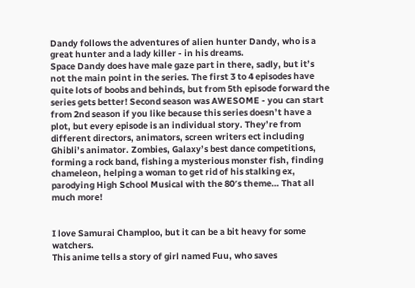Dandy follows the adventures of alien hunter Dandy, who is a great hunter and a lady killer - in his dreams.
Space Dandy does have male gaze part in there, sadly, but it’s not the main point in the series. The first 3 to 4 episodes have quite lots of boobs and behinds, but from 5th episode forward the series gets better! Second season was AWESOME - you can start from 2nd season if you like because this series doesn’t have a plot, but every episode is an individual story. They’re from different directors, animators, screen writers ect including Ghibli’s animator. Zombies, Galaxy’s best dance competitions, forming a rock band, fishing a mysterious monster fish, finding chameleon, helping a woman to get rid of his stalking ex, parodying High School Musical with the 80′s theme… That all much more!


I love Samurai Champloo, but it can be a bit heavy for some watchers.
This anime tells a story of girl named Fuu, who saves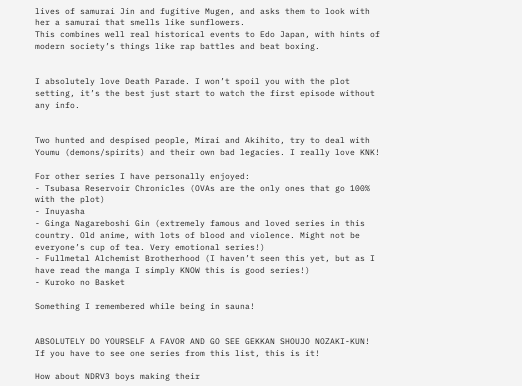lives of samurai Jin and fugitive Mugen, and asks them to look with her a samurai that smells like sunflowers.
This combines well real historical events to Edo Japan, with hints of modern society’s things like rap battles and beat boxing.


I absolutely love Death Parade. I won’t spoil you with the plot setting, it’s the best just start to watch the first episode without any info.


Two hunted and despised people, Mirai and Akihito, try to deal with Youmu (demons/spirits) and their own bad legacies. I really love KNK!

For other series I have personally enjoyed:
- Tsubasa Reservoir Chronicles (OVAs are the only ones that go 100% with the plot)
- Inuyasha
- Ginga Nagareboshi Gin (extremely famous and loved series in this country. Old anime, with lots of blood and violence. Might not be everyone’s cup of tea. Very emotional series!)
- Fullmetal Alchemist Brotherhood (I haven’t seen this yet, but as I have read the manga I simply KNOW this is good series!)
- Kuroko no Basket

Something I remembered while being in sauna!


ABSOLUTELY DO YOURSELF A FAVOR AND GO SEE GEKKAN SHOUJO NOZAKI-KUN! If you have to see one series from this list, this is it!

How about NDRV3 boys making their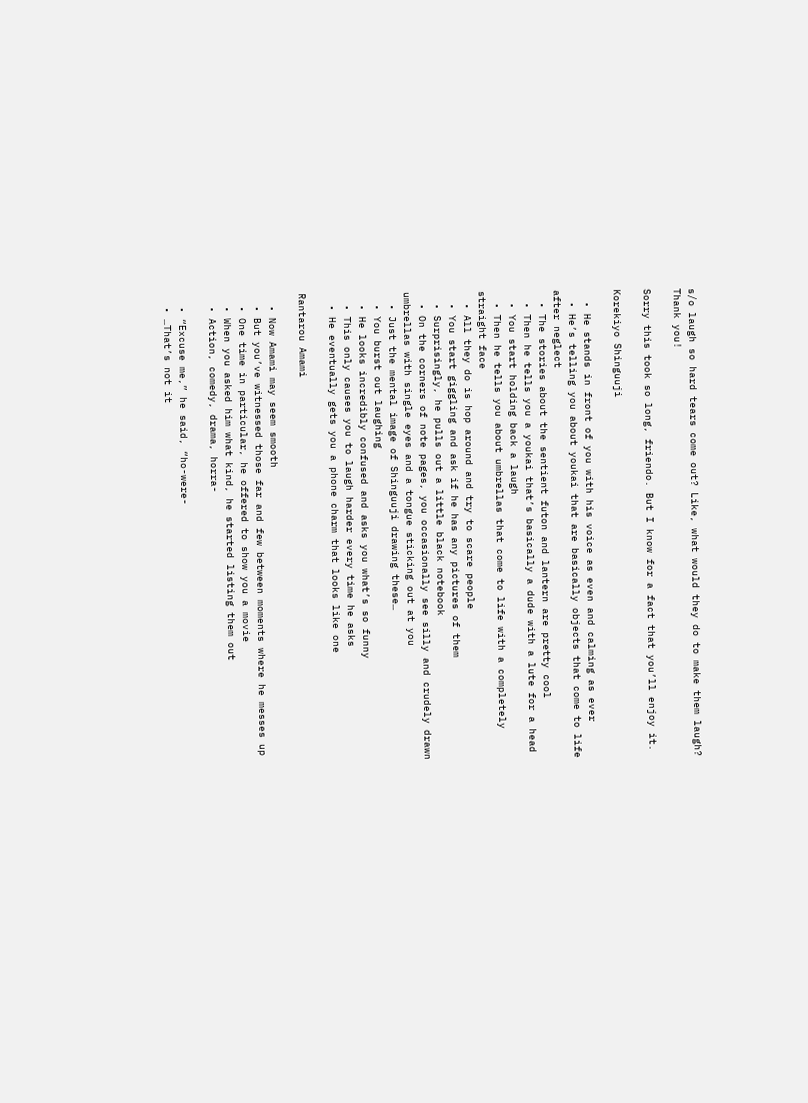s/o laugh so hard tears come out? Like, what would they do to make them laugh? Thank you!

Sorry this took so long, friendo. But I know for a fact that you’ll enjoy it.

Korekiyo Shinguuji

  • He stands in front of you with his voice as even and calming as ever
  • He’s telling you about youkai that are basically objects that come to life after neglect
  • The stories about the sentient futon and lantern are pretty cool
  • Then he tells you a youkai that’s basically a dude with a lute for a head
  • You start holding back a laugh
  • Then he tells you about umbrellas that come to life with a completely straight face
  • All they do is hop around and try to scare people
  • You start giggling and ask if he has any pictures of them
  • Surprisingly, he pulls out a little black notebook
  • On the corners of note pages, you occasionally see silly and crudely drawn umbrellas with single eyes and a tongue sticking out at you
  • Just the mental image of Shinguuji drawing these…
  • You burst out laughing
  • He looks incredibly confused and asks you what’s so funny
  • This only causes you to laugh harder every time he asks
  • He eventually gets you a phone charm that looks like one

Rantarou Amami

  • Now Amami may seem smooth
  • But you’ve witnessed those far and few between moments where he messes up
  • One time in particular, he offered to show you a movie
  • When you asked him what kind, he started listing them out
  • Action, comedy, drama, horra-

  • “Excuse me,” he said, “ho-were-
  • …That’s not it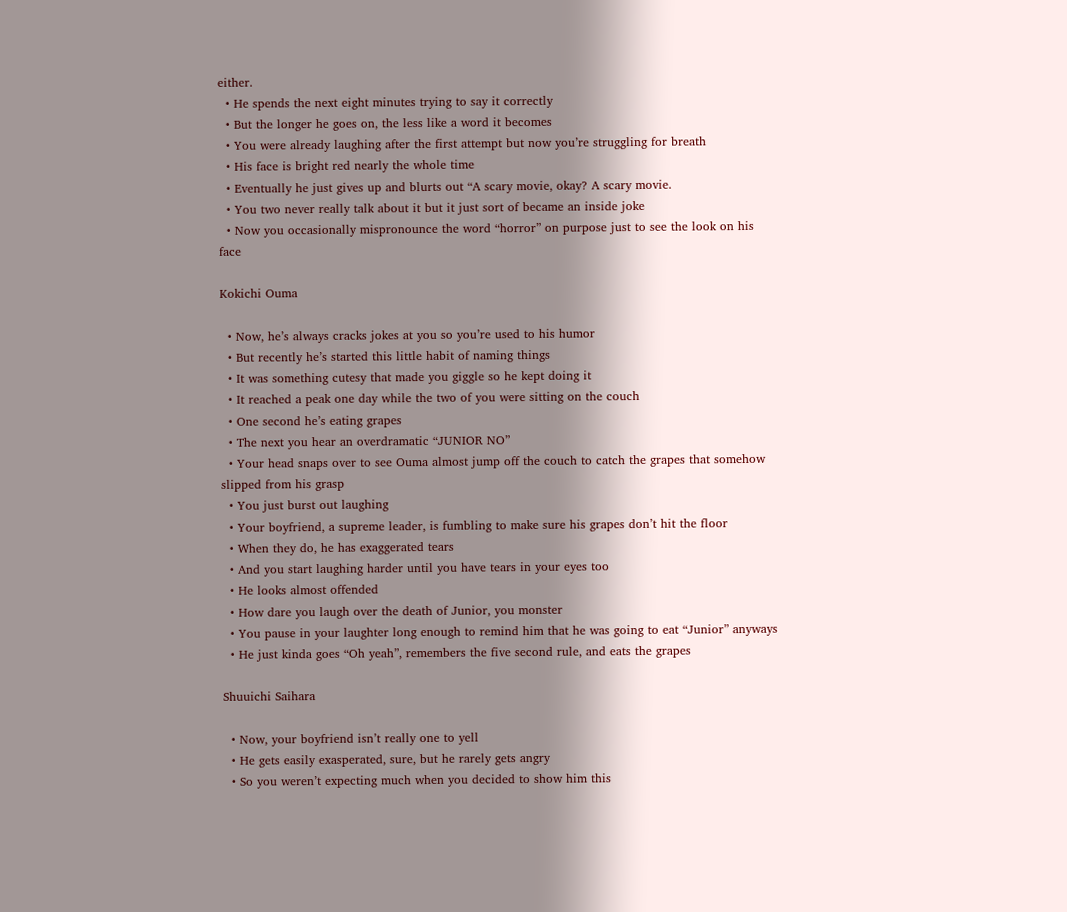either.
  • He spends the next eight minutes trying to say it correctly
  • But the longer he goes on, the less like a word it becomes
  • You were already laughing after the first attempt but now you’re struggling for breath
  • His face is bright red nearly the whole time
  • Eventually he just gives up and blurts out “A scary movie, okay? A scary movie.
  • You two never really talk about it but it just sort of became an inside joke
  • Now you occasionally mispronounce the word “horror” on purpose just to see the look on his face

Kokichi Ouma

  • Now, he’s always cracks jokes at you so you’re used to his humor
  • But recently he’s started this little habit of naming things
  • It was something cutesy that made you giggle so he kept doing it
  • It reached a peak one day while the two of you were sitting on the couch
  • One second he’s eating grapes
  • The next you hear an overdramatic “JUNIOR NO”
  • Your head snaps over to see Ouma almost jump off the couch to catch the grapes that somehow slipped from his grasp
  • You just burst out laughing
  • Your boyfriend, a supreme leader, is fumbling to make sure his grapes don’t hit the floor
  • When they do, he has exaggerated tears
  • And you start laughing harder until you have tears in your eyes too
  • He looks almost offended
  • How dare you laugh over the death of Junior, you monster
  • You pause in your laughter long enough to remind him that he was going to eat “Junior” anyways
  • He just kinda goes “Oh yeah”, remembers the five second rule, and eats the grapes

Shuuichi Saihara

  • Now, your boyfriend isn’t really one to yell
  • He gets easily exasperated, sure, but he rarely gets angry
  • So you weren’t expecting much when you decided to show him this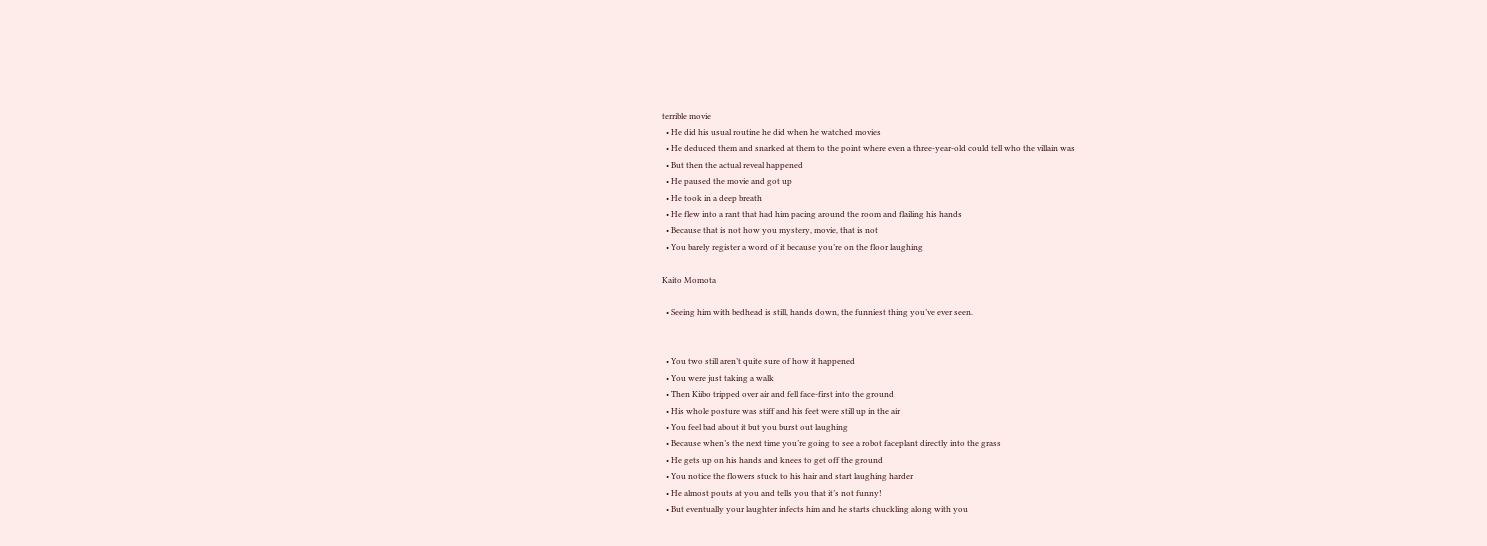terrible movie
  • He did his usual routine he did when he watched movies
  • He deduced them and snarked at them to the point where even a three-year-old could tell who the villain was
  • But then the actual reveal happened
  • He paused the movie and got up
  • He took in a deep breath
  • He flew into a rant that had him pacing around the room and flailing his hands
  • Because that is not how you mystery, movie, that is not
  • You barely register a word of it because you’re on the floor laughing

Kaito Momota

  • Seeing him with bedhead is still, hands down, the funniest thing you’ve ever seen.


  • You two still aren’t quite sure of how it happened
  • You were just taking a walk
  • Then Kiibo tripped over air and fell face-first into the ground
  • His whole posture was stiff and his feet were still up in the air
  • You feel bad about it but you burst out laughing
  • Because when’s the next time you’re going to see a robot faceplant directly into the grass
  • He gets up on his hands and knees to get off the ground
  • You notice the flowers stuck to his hair and start laughing harder
  • He almost pouts at you and tells you that it’s not funny!
  • But eventually your laughter infects him and he starts chuckling along with you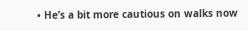• He’s a bit more cautious on walks now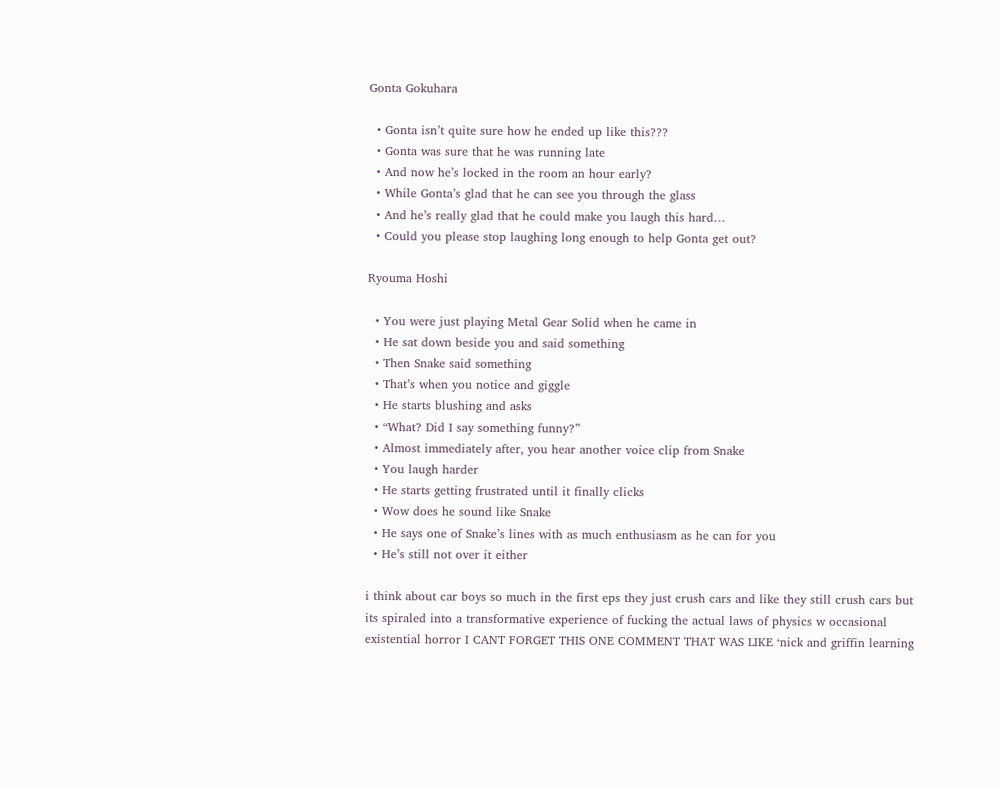Gonta Gokuhara

  • Gonta isn’t quite sure how he ended up like this???
  • Gonta was sure that he was running late
  • And now he’s locked in the room an hour early?
  • While Gonta’s glad that he can see you through the glass
  • And he’s really glad that he could make you laugh this hard…
  • Could you please stop laughing long enough to help Gonta get out?

Ryouma Hoshi

  • You were just playing Metal Gear Solid when he came in
  • He sat down beside you and said something
  • Then Snake said something
  • That’s when you notice and giggle
  • He starts blushing and asks
  • “What? Did I say something funny?”
  • Almost immediately after, you hear another voice clip from Snake
  • You laugh harder
  • He starts getting frustrated until it finally clicks
  • Wow does he sound like Snake
  • He says one of Snake’s lines with as much enthusiasm as he can for you
  • He’s still not over it either

i think about car boys so much in the first eps they just crush cars and like they still crush cars but its spiraled into a transformative experience of fucking the actual laws of physics w occasional existential horror I CANT FORGET THIS ONE COMMENT THAT WAS LIKE ‘nick and griffin learning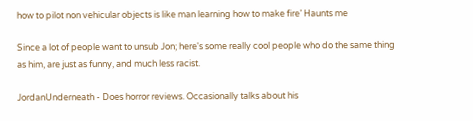how to pilot non vehicular objects is like man learning how to make fire’ Haunts me

Since a lot of people want to unsub Jon; here's some really cool people who do the same thing as him, are just as funny, and much less racist.

JordanUnderneath - Does horror reviews. Occasionally talks about his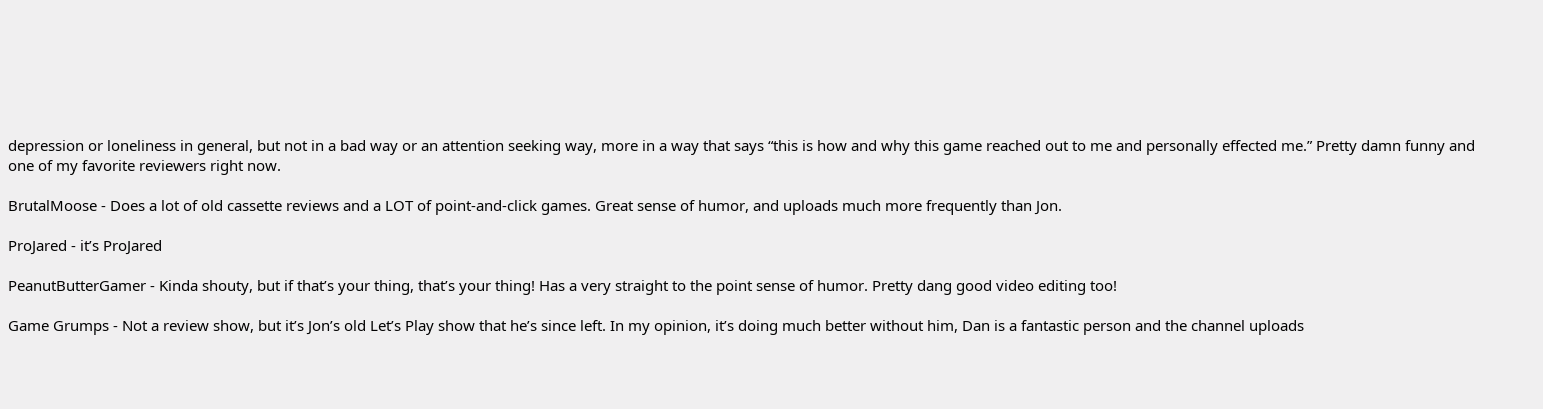depression or loneliness in general, but not in a bad way or an attention seeking way, more in a way that says “this is how and why this game reached out to me and personally effected me.” Pretty damn funny and one of my favorite reviewers right now.

BrutalMoose - Does a lot of old cassette reviews and a LOT of point-and-click games. Great sense of humor, and uploads much more frequently than Jon.

ProJared - it’s ProJared

PeanutButterGamer - Kinda shouty, but if that’s your thing, that’s your thing! Has a very straight to the point sense of humor. Pretty dang good video editing too!

Game Grumps - Not a review show, but it’s Jon’s old Let’s Play show that he’s since left. In my opinion, it’s doing much better without him, Dan is a fantastic person and the channel uploads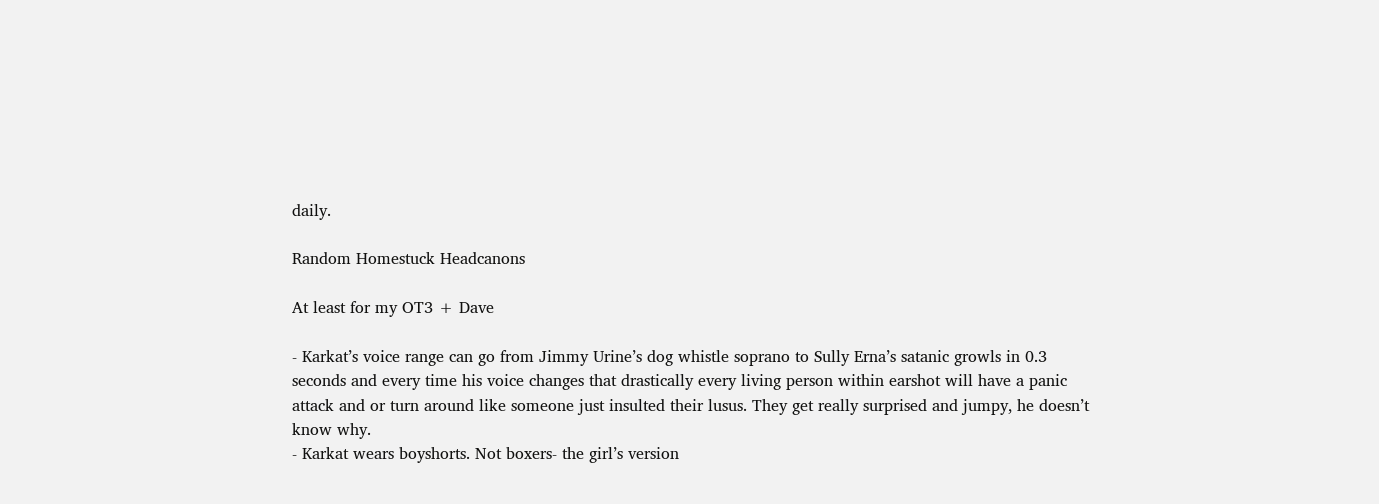daily.

Random Homestuck Headcanons

At least for my OT3 + Dave

- Karkat’s voice range can go from Jimmy Urine’s dog whistle soprano to Sully Erna’s satanic growls in 0.3 seconds and every time his voice changes that drastically every living person within earshot will have a panic attack and or turn around like someone just insulted their lusus. They get really surprised and jumpy, he doesn’t know why.
- Karkat wears boyshorts. Not boxers- the girl’s version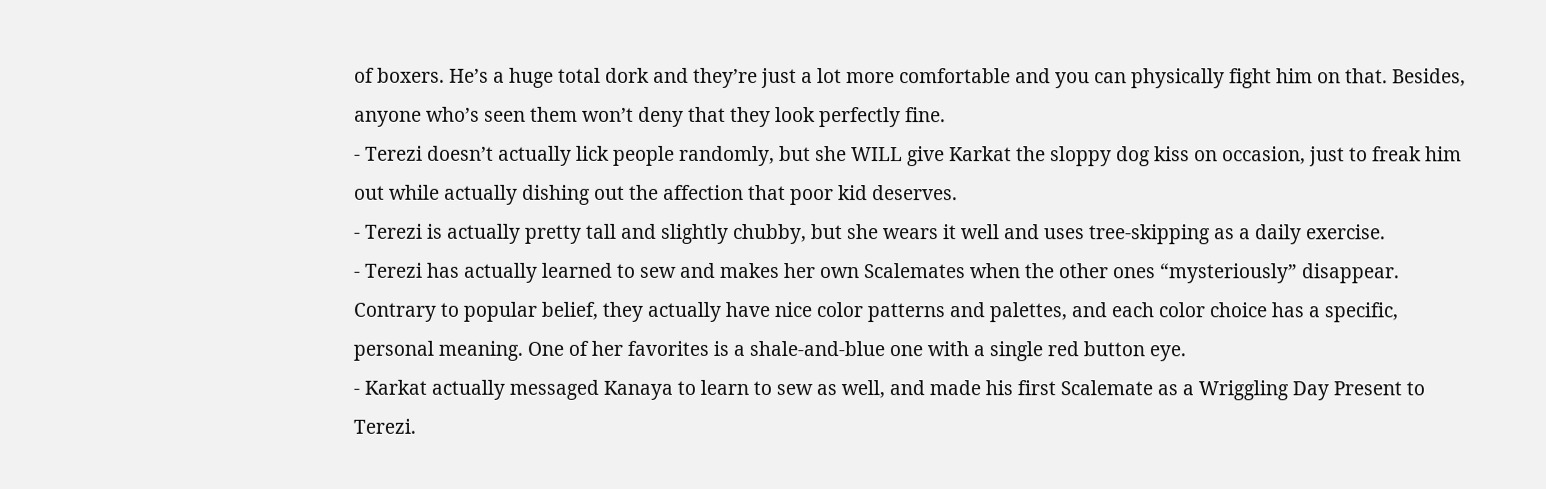of boxers. He’s a huge total dork and they’re just a lot more comfortable and you can physically fight him on that. Besides, anyone who’s seen them won’t deny that they look perfectly fine.
- Terezi doesn’t actually lick people randomly, but she WILL give Karkat the sloppy dog kiss on occasion, just to freak him out while actually dishing out the affection that poor kid deserves.
- Terezi is actually pretty tall and slightly chubby, but she wears it well and uses tree-skipping as a daily exercise.
- Terezi has actually learned to sew and makes her own Scalemates when the other ones “mysteriously” disappear. Contrary to popular belief, they actually have nice color patterns and palettes, and each color choice has a specific, personal meaning. One of her favorites is a shale-and-blue one with a single red button eye.
- Karkat actually messaged Kanaya to learn to sew as well, and made his first Scalemate as a Wriggling Day Present to Terezi.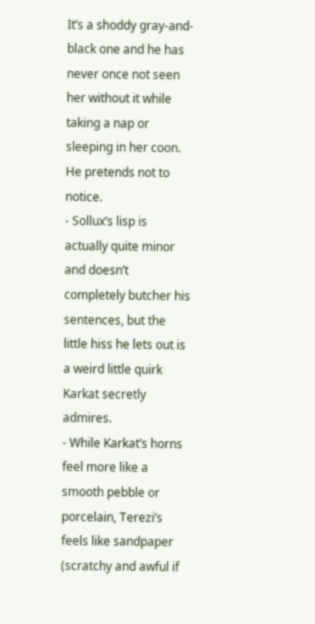It’s a shoddy gray-and-black one and he has never once not seen her without it while taking a nap or sleeping in her coon. He pretends not to notice.
- Sollux’s lisp is actually quite minor and doesn’t completely butcher his sentences, but the little hiss he lets out is a weird little quirk Karkat secretly admires.
- While Karkat’s horns feel more like a smooth pebble or porcelain, Terezi’s feels like sandpaper (scratchy and awful if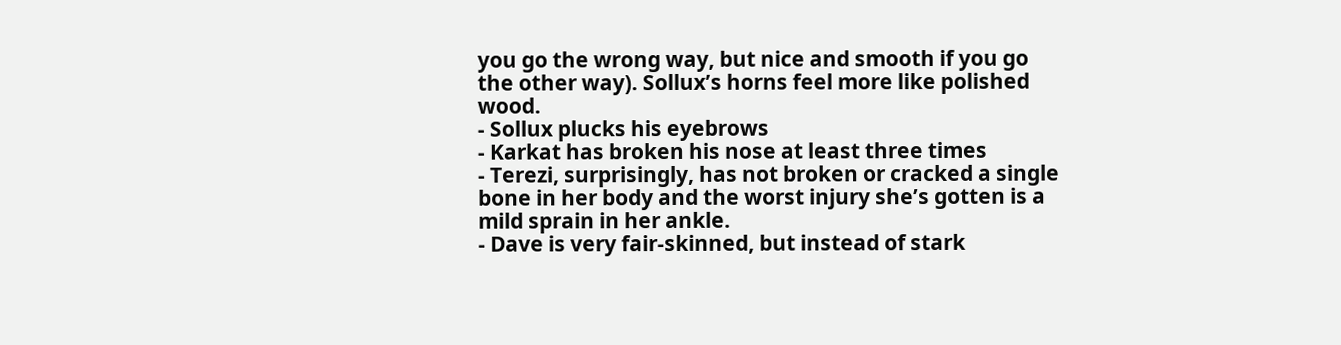you go the wrong way, but nice and smooth if you go the other way). Sollux’s horns feel more like polished wood.
- Sollux plucks his eyebrows
- Karkat has broken his nose at least three times
- Terezi, surprisingly, has not broken or cracked a single bone in her body and the worst injury she’s gotten is a mild sprain in her ankle.
- Dave is very fair-skinned, but instead of stark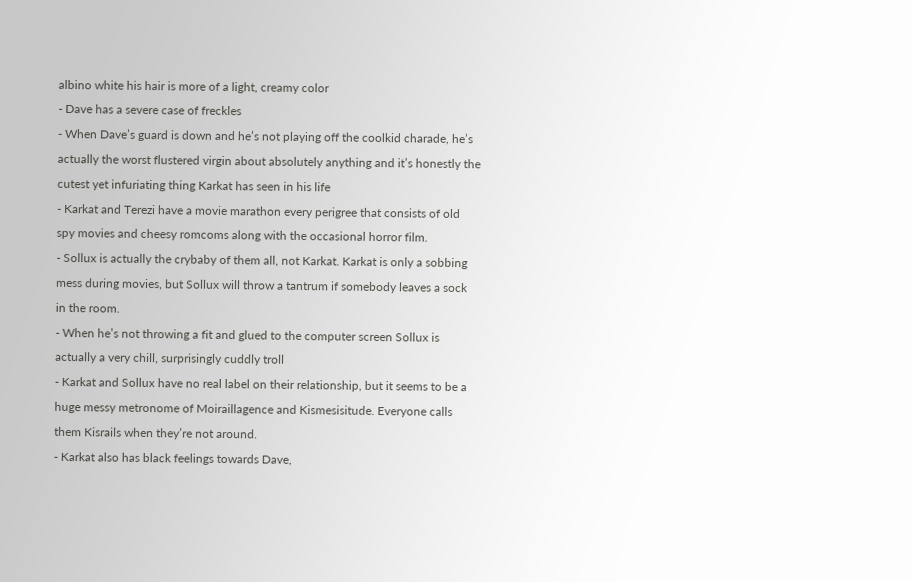albino white his hair is more of a light, creamy color
- Dave has a severe case of freckles
- When Dave’s guard is down and he’s not playing off the coolkid charade, he’s actually the worst flustered virgin about absolutely anything and it’s honestly the cutest yet infuriating thing Karkat has seen in his life
- Karkat and Terezi have a movie marathon every perigree that consists of old spy movies and cheesy romcoms along with the occasional horror film.
- Sollux is actually the crybaby of them all, not Karkat. Karkat is only a sobbing mess during movies, but Sollux will throw a tantrum if somebody leaves a sock in the room.
- When he’s not throwing a fit and glued to the computer screen Sollux is actually a very chill, surprisingly cuddly troll
- Karkat and Sollux have no real label on their relationship, but it seems to be a huge messy metronome of Moiraillagence and Kismesisitude. Everyone calls them Kisrails when they’re not around.
- Karkat also has black feelings towards Dave,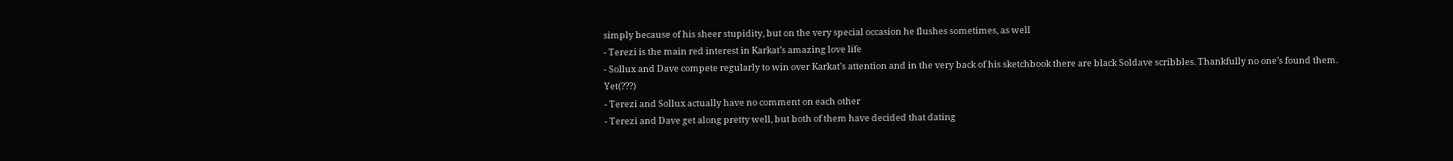simply because of his sheer stupidity, but on the very special occasion he flushes sometimes, as well
- Terezi is the main red interest in Karkat’s amazing love life
- Sollux and Dave compete regularly to win over Karkat’s attention and in the very back of his sketchbook there are black Soldave scribbles. Thankfully no one’s found them. Yet(???)
- Terezi and Sollux actually have no comment on each other
- Terezi and Dave get along pretty well, but both of them have decided that dating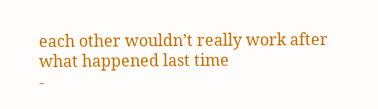each other wouldn’t really work after what happened last time
-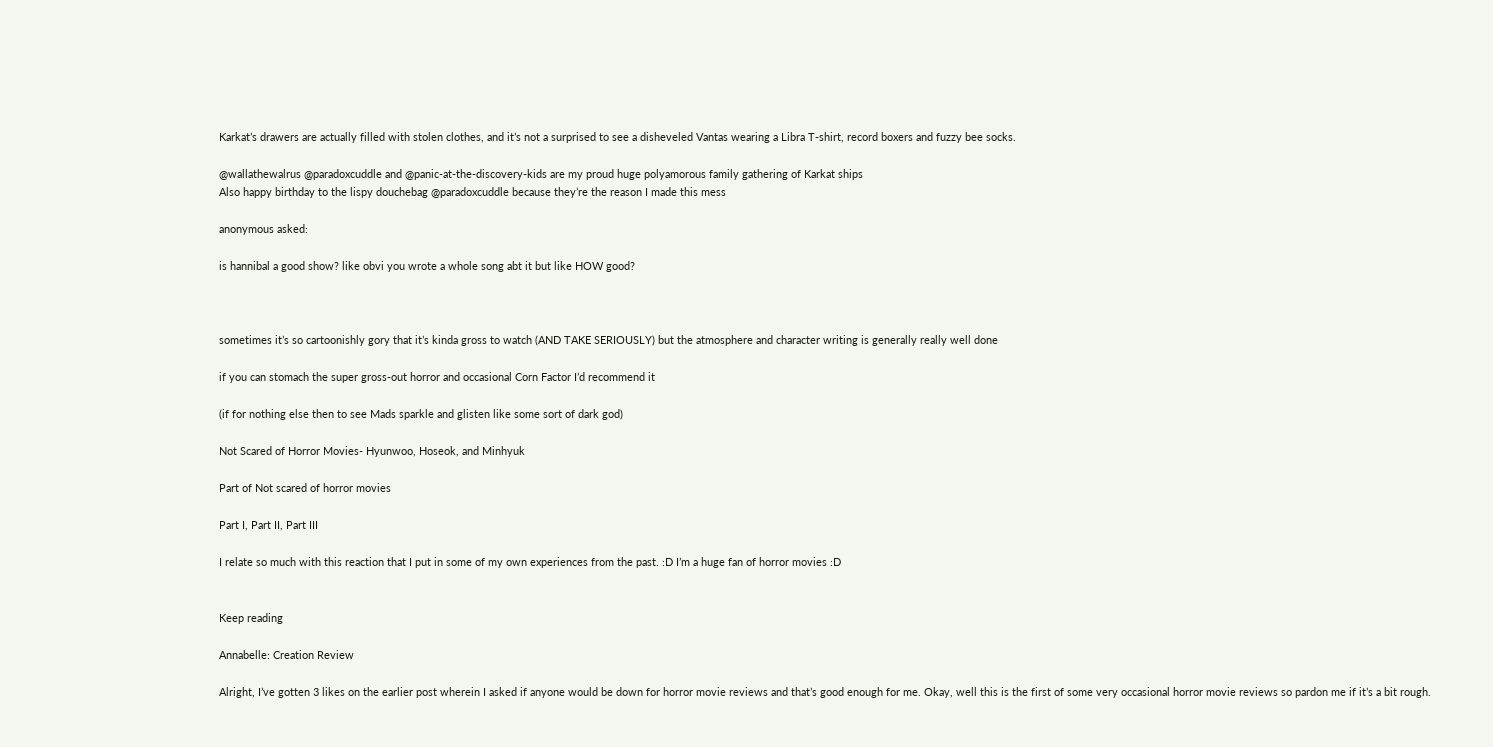Karkat’s drawers are actually filled with stolen clothes, and it’s not a surprised to see a disheveled Vantas wearing a Libra T-shirt, record boxers and fuzzy bee socks.

@wallathewalrus @paradoxcuddle and @panic-at-the-discovery-kids are my proud huge polyamorous family gathering of Karkat ships
Also happy birthday to the lispy douchebag @paradoxcuddle because they’re the reason I made this mess

anonymous asked:

is hannibal a good show? like obvi you wrote a whole song abt it but like HOW good?



sometimes it’s so cartoonishly gory that it’s kinda gross to watch (AND TAKE SERIOUSLY) but the atmosphere and character writing is generally really well done

if you can stomach the super gross-out horror and occasional Corn Factor I’d recommend it

(if for nothing else then to see Mads sparkle and glisten like some sort of dark god)

Not Scared of Horror Movies- Hyunwoo, Hoseok, and Minhyuk

Part of Not scared of horror movies

Part I, Part II, Part III

I relate so much with this reaction that I put in some of my own experiences from the past. :D I’m a huge fan of horror movies :D


Keep reading

Annabelle: Creation Review

Alright, I’ve gotten 3 likes on the earlier post wherein I asked if anyone would be down for horror movie reviews and that’s good enough for me. Okay, well this is the first of some very occasional horror movie reviews so pardon me if it’s a bit rough.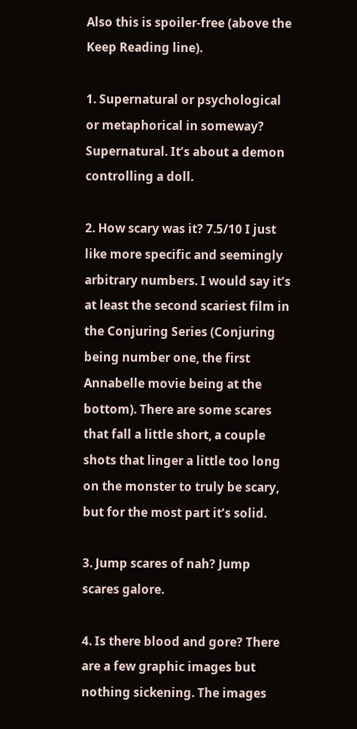Also this is spoiler-free (above the Keep Reading line).

1. Supernatural or psychological or metaphorical in someway? Supernatural. It’s about a demon controlling a doll.

2. How scary was it? 7.5/10 I just like more specific and seemingly arbitrary numbers. I would say it’s at least the second scariest film in the Conjuring Series (Conjuring being number one, the first Annabelle movie being at the bottom). There are some scares that fall a little short, a couple shots that linger a little too long on the monster to truly be scary, but for the most part it’s solid.

3. Jump scares of nah? Jump scares galore.

4. Is there blood and gore? There are a few graphic images but nothing sickening. The images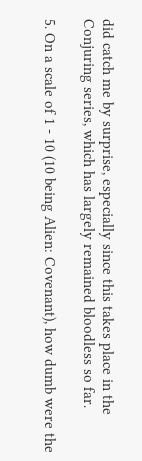did catch me by surprise, especially since this takes place in the Conjuring series, which has largely remained bloodless so far.

5. On a scale of 1 - 10 (10 being Alien: Covenant), how dumb were the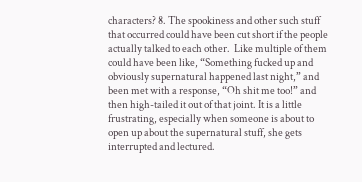characters? 8. The spookiness and other such stuff that occurred could have been cut short if the people actually talked to each other.  Like multiple of them could have been like, “Something fucked up and obviously supernatural happened last night,” and been met with a response, “Oh shit me too!” and then high-tailed it out of that joint. It is a little frustrating, especially when someone is about to open up about the supernatural stuff, she gets interrupted and lectured.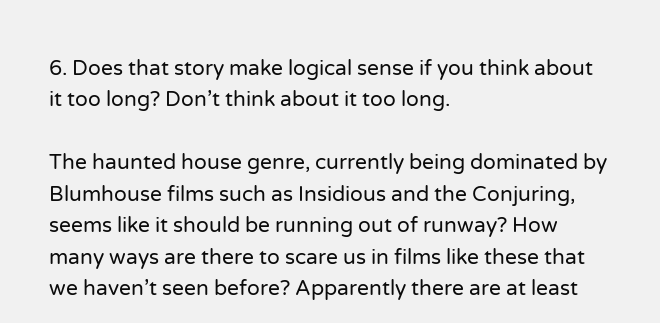6. Does that story make logical sense if you think about it too long? Don’t think about it too long.

The haunted house genre, currently being dominated by Blumhouse films such as Insidious and the Conjuring, seems like it should be running out of runway? How many ways are there to scare us in films like these that we haven’t seen before? Apparently there are at least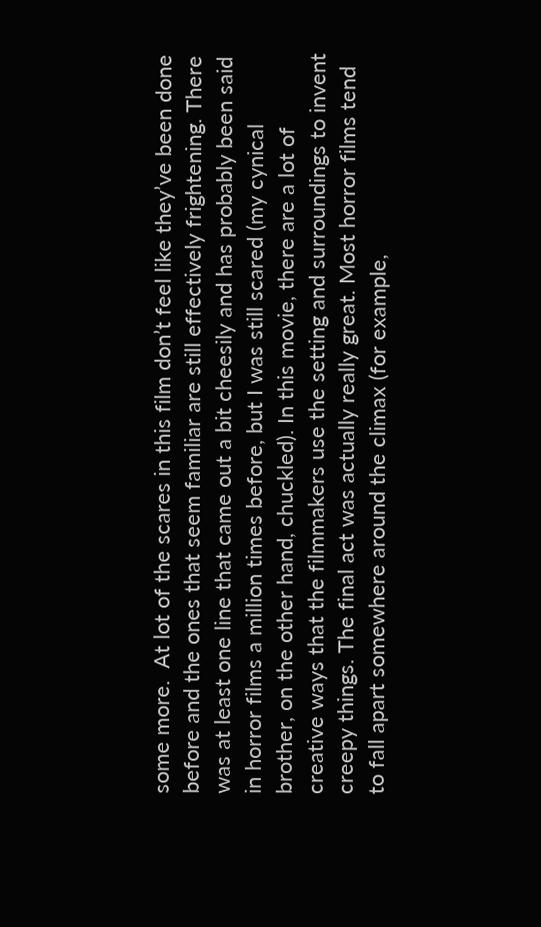some more.  At lot of the scares in this film don’t feel like they’ve been done before and the ones that seem familiar are still effectively frightening. There was at least one line that came out a bit cheesily and has probably been said in horror films a million times before, but I was still scared (my cynical brother, on the other hand, chuckled). In this movie, there are a lot of creative ways that the filmmakers use the setting and surroundings to invent creepy things. The final act was actually really great. Most horror films tend to fall apart somewhere around the climax (for example,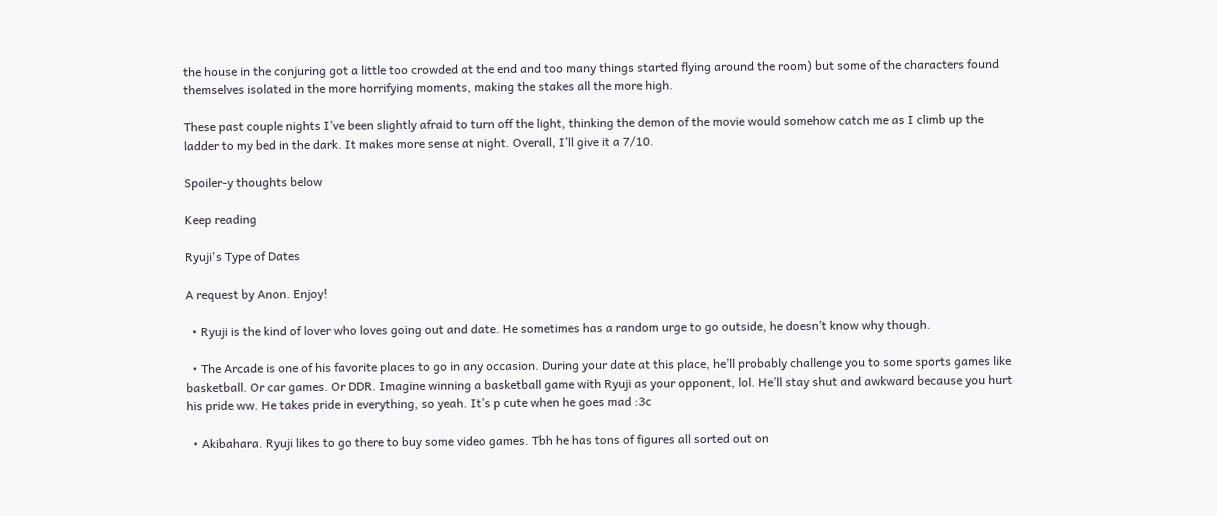the house in the conjuring got a little too crowded at the end and too many things started flying around the room) but some of the characters found themselves isolated in the more horrifying moments, making the stakes all the more high.

These past couple nights I’ve been slightly afraid to turn off the light, thinking the demon of the movie would somehow catch me as I climb up the ladder to my bed in the dark. It makes more sense at night. Overall, I’ll give it a 7/10.

Spoiler-y thoughts below

Keep reading

Ryuji's Type of Dates

A request by Anon. Enjoy!

  • Ryuji is the kind of lover who loves going out and date. He sometimes has a random urge to go outside, he doesn’t know why though.

  • The Arcade is one of his favorite places to go in any occasion. During your date at this place, he’ll probably challenge you to some sports games like basketball. Or car games. Or DDR. Imagine winning a basketball game with Ryuji as your opponent, lol. He’ll stay shut and awkward because you hurt his pride ww. He takes pride in everything, so yeah. It’s p cute when he goes mad :3c

  • Akibahara. Ryuji likes to go there to buy some video games. Tbh he has tons of figures all sorted out on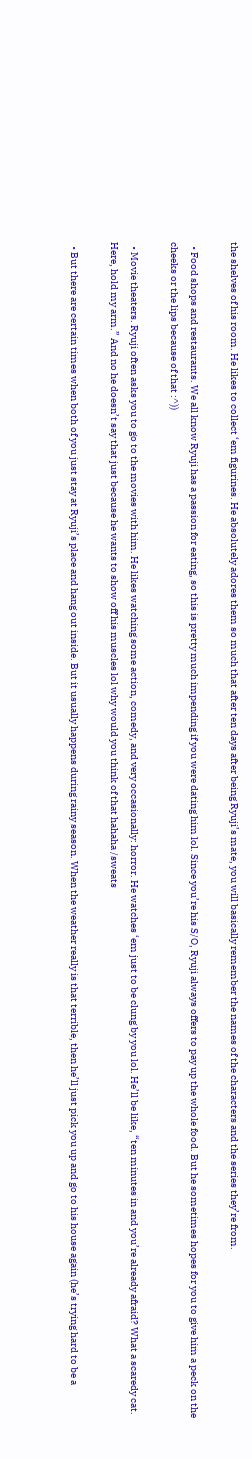the shelves of his room. He likes to collect ‘em figurines. He absolutely adores them so much that after ten days after being Ryuji’s mate, you will basically remember the names of the characters and the series they’re from.

  • Food shops and restaurants. We all know Ryuji has a passion for eating, so this is pretty much impending if you were dating him lol. Since you’re his S/O, Ryuji always offers to pay up the whole food. But he sometimes hopes for you to give him a peck on the cheeks or the lips because of that :^))

  • Movie theaters. Ryuji often asks you to go to the movies with him. He likes watching some action, comedy, and very occasionally: horror. He watches ‘em just to be clung by you lol. He’ll be like, “ten minutes in and you’re already afraid? What a scaredy cat. Here, hold my arm.” And no he doesn’t say that just because he wants to show off his muscles lol why would you think of that hahaha /sweats

  • But there are certain times when both of you just stay at Ryuji’s place and hang out inside. But it usually happens during rainy season. When the weather really is that terrible, then he’ll just pick you up and go to his house again (he’s trying hard to be a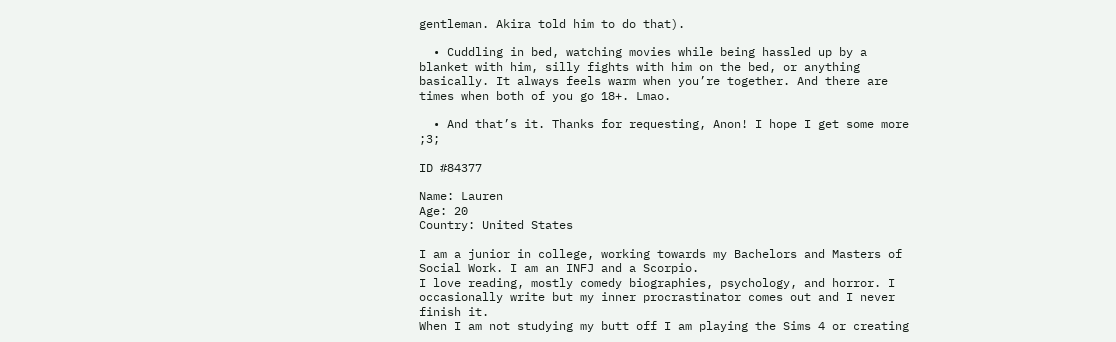gentleman. Akira told him to do that).

  • Cuddling in bed, watching movies while being hassled up by a blanket with him, silly fights with him on the bed, or anything basically. It always feels warm when you’re together. And there are times when both of you go 18+. Lmao.

  • And that’s it. Thanks for requesting, Anon! I hope I get some more ;3;

ID #84377

Name: Lauren
Age: 20
Country: United States

I am a junior in college, working towards my Bachelors and Masters of Social Work. I am an INFJ and a Scorpio.
I love reading, mostly comedy biographies, psychology, and horror. I occasionally write but my inner procrastinator comes out and I never finish it.
When I am not studying my butt off I am playing the Sims 4 or creating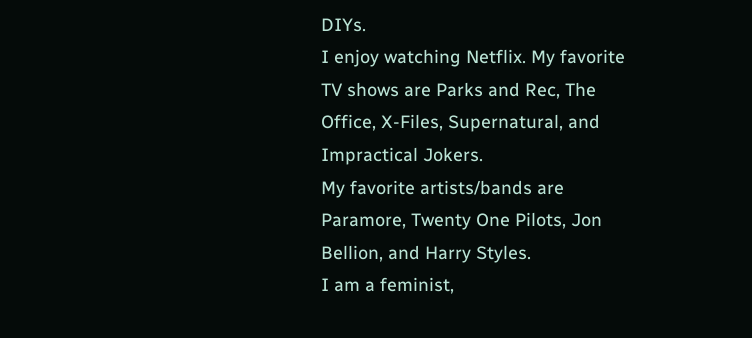DIYs.
I enjoy watching Netflix. My favorite TV shows are Parks and Rec, The Office, X-Files, Supernatural, and Impractical Jokers.
My favorite artists/bands are Paramore, Twenty One Pilots, Jon Bellion, and Harry Styles.
I am a feminist,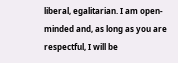liberal, egalitarian. I am open-minded and, as long as you are respectful, I will be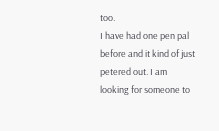too.
I have had one pen pal before and it kind of just petered out. I am looking for someone to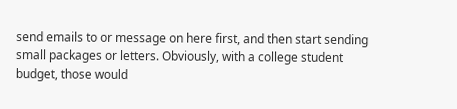send emails to or message on here first, and then start sending small packages or letters. Obviously, with a college student budget, those would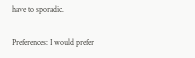have to sporadic.

Preferences: I would prefer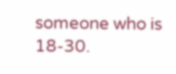someone who is 18-30.